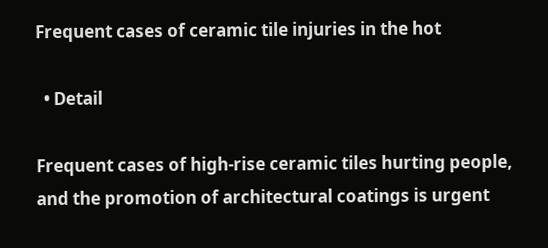Frequent cases of ceramic tile injuries in the hot

  • Detail

Frequent cases of high-rise ceramic tiles hurting people, and the promotion of architectural coatings is urgent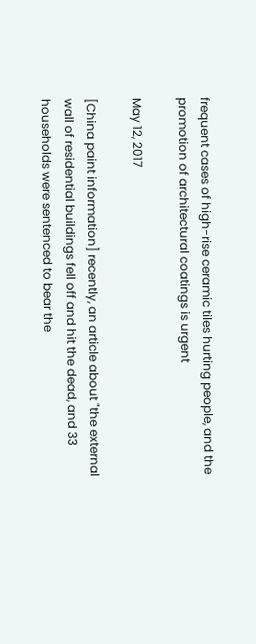frequent cases of high-rise ceramic tiles hurting people, and the promotion of architectural coatings is urgent

May 12, 2017

[China paint information] recently, an article about "the external wall of residential buildings fell off and hit the dead, and 33 households were sentenced to bear the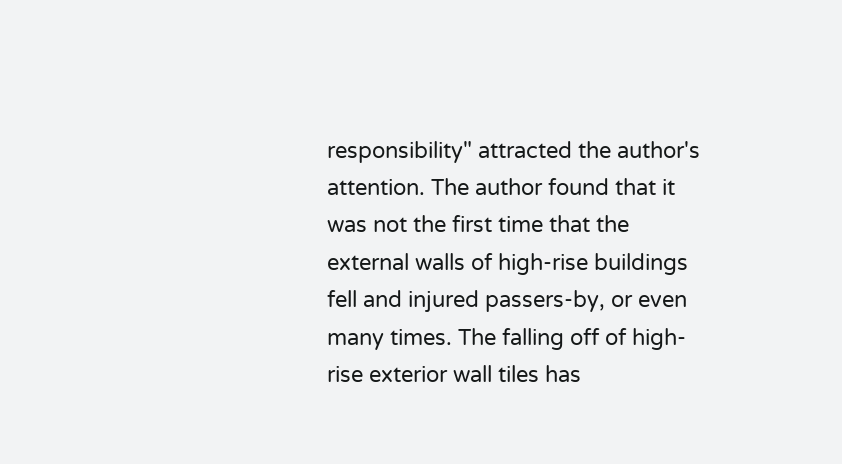responsibility" attracted the author's attention. The author found that it was not the first time that the external walls of high-rise buildings fell and injured passers-by, or even many times. The falling off of high-rise exterior wall tiles has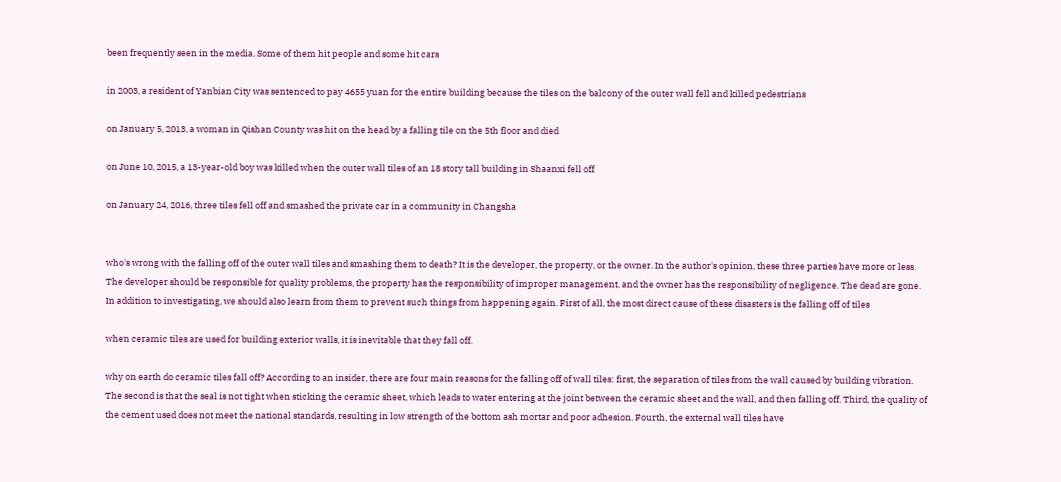been frequently seen in the media. Some of them hit people and some hit cars

in 2003, a resident of Yanbian City was sentenced to pay 4655 yuan for the entire building because the tiles on the balcony of the outer wall fell and killed pedestrians

on January 5, 2013, a woman in Qishan County was hit on the head by a falling tile on the 5th floor and died

on June 10, 2015, a 13-year-old boy was killed when the outer wall tiles of an 18 story tall building in Shaanxi fell off

on January 24, 2016, three tiles fell off and smashed the private car in a community in Changsha


who's wrong with the falling off of the outer wall tiles and smashing them to death? It is the developer, the property, or the owner. In the author's opinion, these three parties have more or less. The developer should be responsible for quality problems, the property has the responsibility of improper management, and the owner has the responsibility of negligence. The dead are gone. In addition to investigating, we should also learn from them to prevent such things from happening again. First of all, the most direct cause of these disasters is the falling off of tiles

when ceramic tiles are used for building exterior walls, it is inevitable that they fall off.

why on earth do ceramic tiles fall off? According to an insider, there are four main reasons for the falling off of wall tiles: first, the separation of tiles from the wall caused by building vibration. The second is that the seal is not tight when sticking the ceramic sheet, which leads to water entering at the joint between the ceramic sheet and the wall, and then falling off. Third, the quality of the cement used does not meet the national standards, resulting in low strength of the bottom ash mortar and poor adhesion. Fourth, the external wall tiles have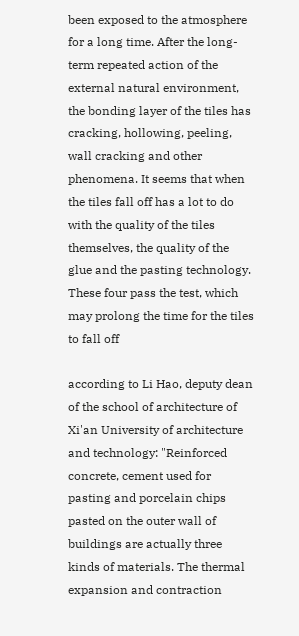been exposed to the atmosphere for a long time. After the long-term repeated action of the external natural environment, the bonding layer of the tiles has cracking, hollowing, peeling, wall cracking and other phenomena. It seems that when the tiles fall off has a lot to do with the quality of the tiles themselves, the quality of the glue and the pasting technology. These four pass the test, which may prolong the time for the tiles to fall off

according to Li Hao, deputy dean of the school of architecture of Xi'an University of architecture and technology: "Reinforced concrete, cement used for pasting and porcelain chips pasted on the outer wall of buildings are actually three kinds of materials. The thermal expansion and contraction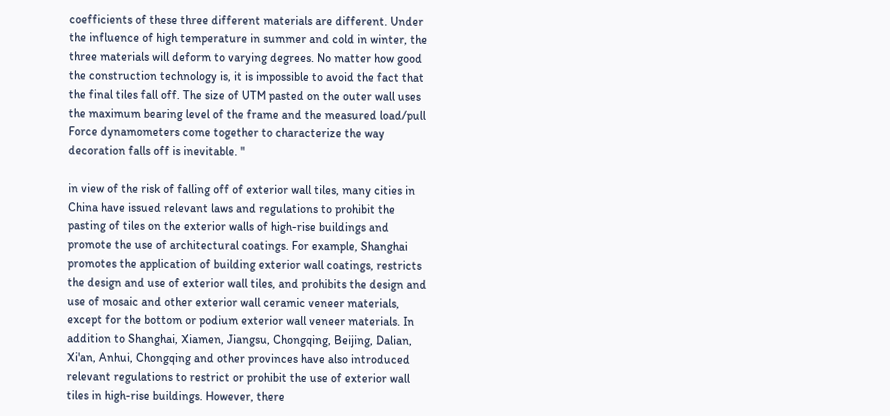coefficients of these three different materials are different. Under the influence of high temperature in summer and cold in winter, the three materials will deform to varying degrees. No matter how good the construction technology is, it is impossible to avoid the fact that the final tiles fall off. The size of UTM pasted on the outer wall uses the maximum bearing level of the frame and the measured load/pull Force dynamometers come together to characterize the way decoration falls off is inevitable. "

in view of the risk of falling off of exterior wall tiles, many cities in China have issued relevant laws and regulations to prohibit the pasting of tiles on the exterior walls of high-rise buildings and promote the use of architectural coatings. For example, Shanghai promotes the application of building exterior wall coatings, restricts the design and use of exterior wall tiles, and prohibits the design and use of mosaic and other exterior wall ceramic veneer materials, except for the bottom or podium exterior wall veneer materials. In addition to Shanghai, Xiamen, Jiangsu, Chongqing, Beijing, Dalian, Xi'an, Anhui, Chongqing and other provinces have also introduced relevant regulations to restrict or prohibit the use of exterior wall tiles in high-rise buildings. However, there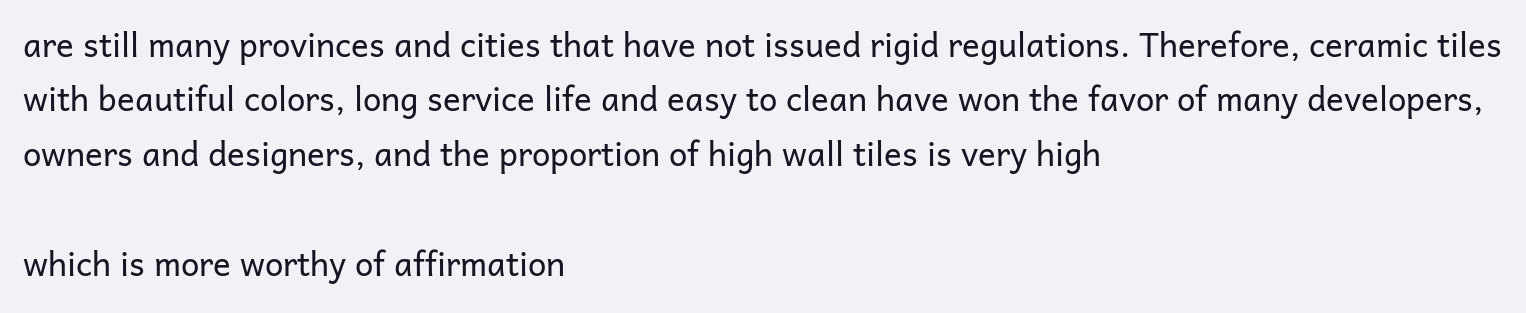are still many provinces and cities that have not issued rigid regulations. Therefore, ceramic tiles with beautiful colors, long service life and easy to clean have won the favor of many developers, owners and designers, and the proportion of high wall tiles is very high

which is more worthy of affirmation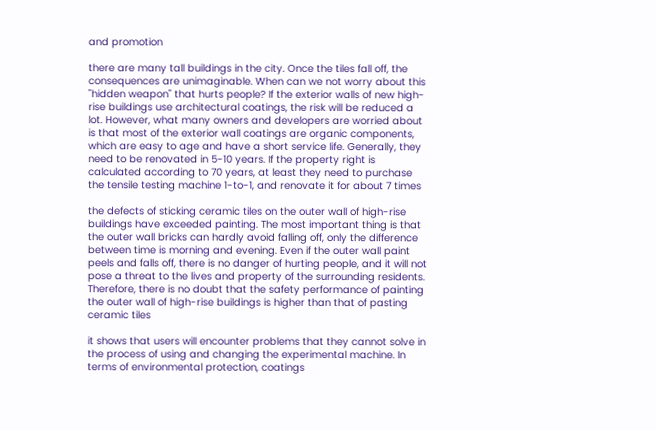and promotion

there are many tall buildings in the city. Once the tiles fall off, the consequences are unimaginable. When can we not worry about this "hidden weapon" that hurts people? If the exterior walls of new high-rise buildings use architectural coatings, the risk will be reduced a lot. However, what many owners and developers are worried about is that most of the exterior wall coatings are organic components, which are easy to age and have a short service life. Generally, they need to be renovated in 5-10 years. If the property right is calculated according to 70 years, at least they need to purchase the tensile testing machine 1-to-1, and renovate it for about 7 times

the defects of sticking ceramic tiles on the outer wall of high-rise buildings have exceeded painting. The most important thing is that the outer wall bricks can hardly avoid falling off, only the difference between time is morning and evening. Even if the outer wall paint peels and falls off, there is no danger of hurting people, and it will not pose a threat to the lives and property of the surrounding residents. Therefore, there is no doubt that the safety performance of painting the outer wall of high-rise buildings is higher than that of pasting ceramic tiles

it shows that users will encounter problems that they cannot solve in the process of using and changing the experimental machine. In terms of environmental protection, coatings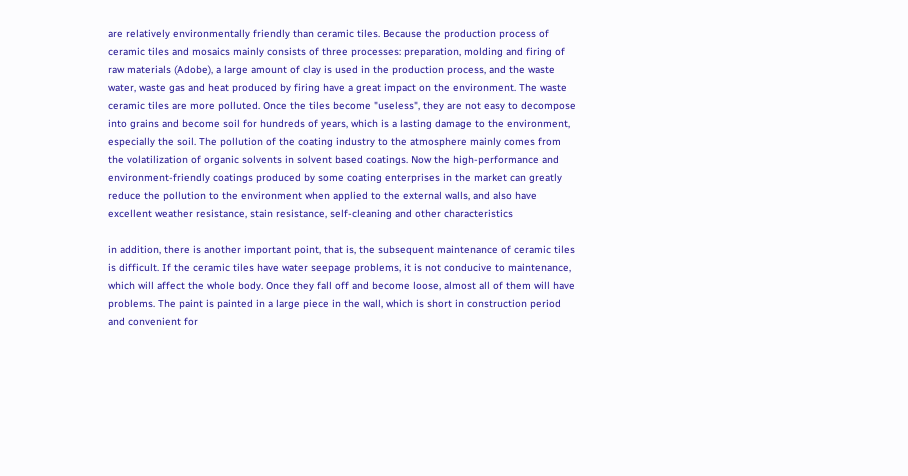are relatively environmentally friendly than ceramic tiles. Because the production process of ceramic tiles and mosaics mainly consists of three processes: preparation, molding and firing of raw materials (Adobe), a large amount of clay is used in the production process, and the waste water, waste gas and heat produced by firing have a great impact on the environment. The waste ceramic tiles are more polluted. Once the tiles become "useless", they are not easy to decompose into grains and become soil for hundreds of years, which is a lasting damage to the environment, especially the soil. The pollution of the coating industry to the atmosphere mainly comes from the volatilization of organic solvents in solvent based coatings. Now the high-performance and environment-friendly coatings produced by some coating enterprises in the market can greatly reduce the pollution to the environment when applied to the external walls, and also have excellent weather resistance, stain resistance, self-cleaning and other characteristics

in addition, there is another important point, that is, the subsequent maintenance of ceramic tiles is difficult. If the ceramic tiles have water seepage problems, it is not conducive to maintenance, which will affect the whole body. Once they fall off and become loose, almost all of them will have problems. The paint is painted in a large piece in the wall, which is short in construction period and convenient for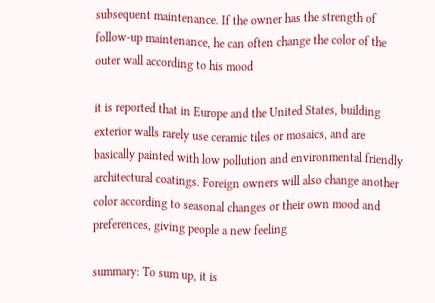subsequent maintenance. If the owner has the strength of follow-up maintenance, he can often change the color of the outer wall according to his mood

it is reported that in Europe and the United States, building exterior walls rarely use ceramic tiles or mosaics, and are basically painted with low pollution and environmental friendly architectural coatings. Foreign owners will also change another color according to seasonal changes or their own mood and preferences, giving people a new feeling

summary: To sum up, it is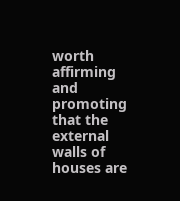worth affirming and promoting that the external walls of houses are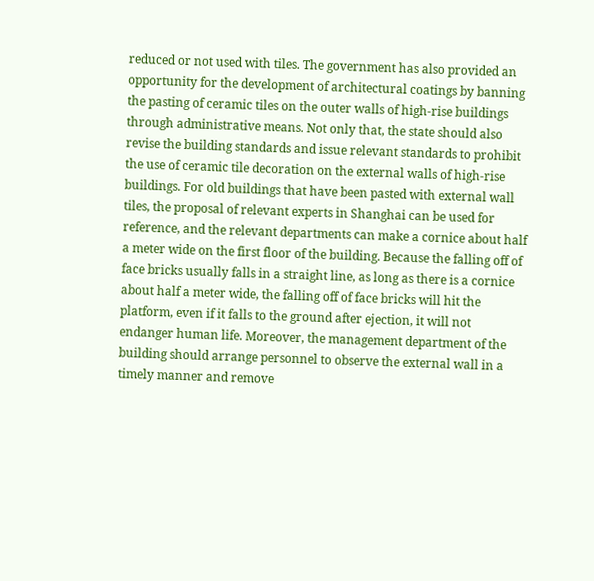reduced or not used with tiles. The government has also provided an opportunity for the development of architectural coatings by banning the pasting of ceramic tiles on the outer walls of high-rise buildings through administrative means. Not only that, the state should also revise the building standards and issue relevant standards to prohibit the use of ceramic tile decoration on the external walls of high-rise buildings. For old buildings that have been pasted with external wall tiles, the proposal of relevant experts in Shanghai can be used for reference, and the relevant departments can make a cornice about half a meter wide on the first floor of the building. Because the falling off of face bricks usually falls in a straight line, as long as there is a cornice about half a meter wide, the falling off of face bricks will hit the platform, even if it falls to the ground after ejection, it will not endanger human life. Moreover, the management department of the building should arrange personnel to observe the external wall in a timely manner and remove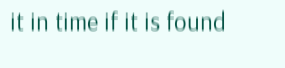it in time if it is found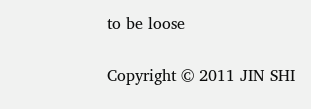to be loose

Copyright © 2011 JIN SHI